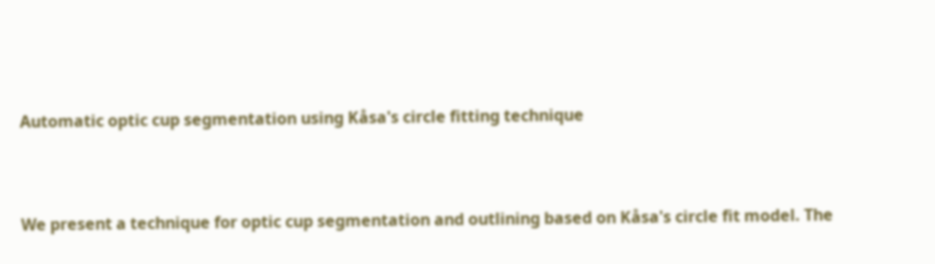Automatic optic cup segmentation using Kåsa's circle fitting technique


We present a technique for optic cup segmentation and outlining based on Kåsa's circle fit model. The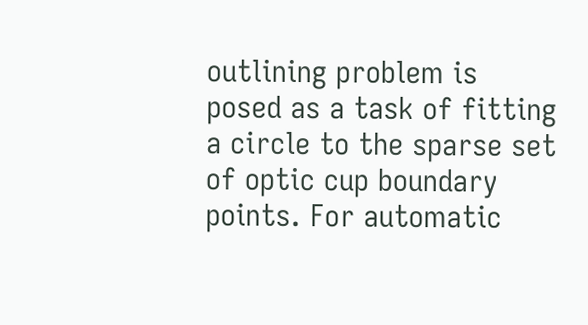outlining problem is posed as a task of fitting a circle to the sparse set of optic cup boundary points. For automatic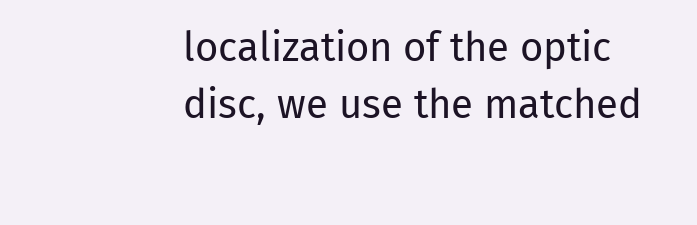localization of the optic disc, we use the matched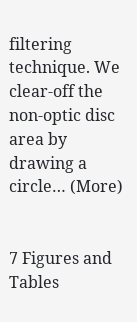filtering technique. We clear-off the non-optic disc area by drawing a circle… (More)


7 Figures and Tables